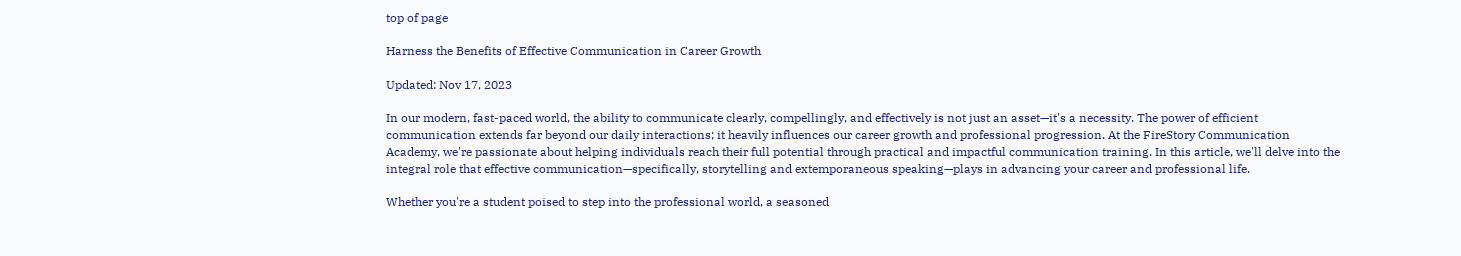top of page

Harness the Benefits of Effective Communication in Career Growth

Updated: Nov 17, 2023

In our modern, fast-paced world, the ability to communicate clearly, compellingly, and effectively is not just an asset—it's a necessity. The power of efficient communication extends far beyond our daily interactions; it heavily influences our career growth and professional progression. At the FireStory Communication Academy, we're passionate about helping individuals reach their full potential through practical and impactful communication training. In this article, we'll delve into the integral role that effective communication—specifically, storytelling and extemporaneous speaking—plays in advancing your career and professional life.

Whether you're a student poised to step into the professional world, a seasoned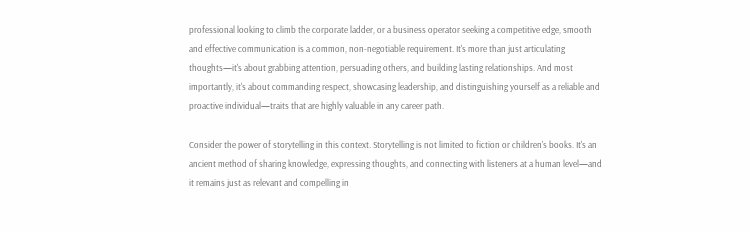professional looking to climb the corporate ladder, or a business operator seeking a competitive edge, smooth and effective communication is a common, non-negotiable requirement. It's more than just articulating thoughts—it's about grabbing attention, persuading others, and building lasting relationships. And most importantly, it's about commanding respect, showcasing leadership, and distinguishing yourself as a reliable and proactive individual—traits that are highly valuable in any career path.

Consider the power of storytelling in this context. Storytelling is not limited to fiction or children's books. It's an ancient method of sharing knowledge, expressing thoughts, and connecting with listeners at a human level—and it remains just as relevant and compelling in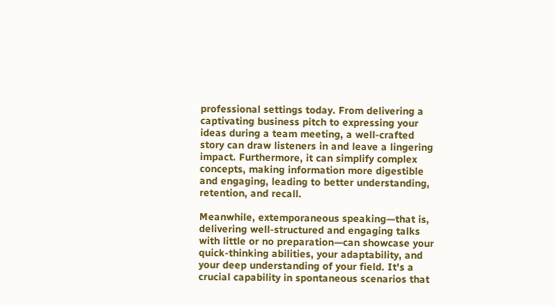professional settings today. From delivering a captivating business pitch to expressing your ideas during a team meeting, a well-crafted story can draw listeners in and leave a lingering impact. Furthermore, it can simplify complex concepts, making information more digestible and engaging, leading to better understanding, retention, and recall.

Meanwhile, extemporaneous speaking—that is, delivering well-structured and engaging talks with little or no preparation—can showcase your quick-thinking abilities, your adaptability, and your deep understanding of your field. It's a crucial capability in spontaneous scenarios that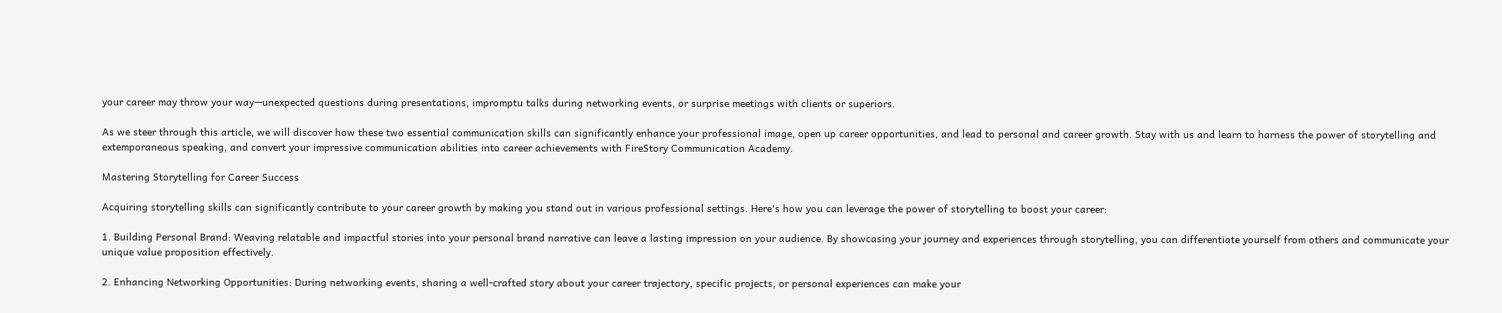your career may throw your way—unexpected questions during presentations, impromptu talks during networking events, or surprise meetings with clients or superiors.

As we steer through this article, we will discover how these two essential communication skills can significantly enhance your professional image, open up career opportunities, and lead to personal and career growth. Stay with us and learn to harness the power of storytelling and extemporaneous speaking, and convert your impressive communication abilities into career achievements with FireStory Communication Academy.

Mastering Storytelling for Career Success

Acquiring storytelling skills can significantly contribute to your career growth by making you stand out in various professional settings. Here's how you can leverage the power of storytelling to boost your career:

1. Building Personal Brand: Weaving relatable and impactful stories into your personal brand narrative can leave a lasting impression on your audience. By showcasing your journey and experiences through storytelling, you can differentiate yourself from others and communicate your unique value proposition effectively.

2. Enhancing Networking Opportunities: During networking events, sharing a well-crafted story about your career trajectory, specific projects, or personal experiences can make your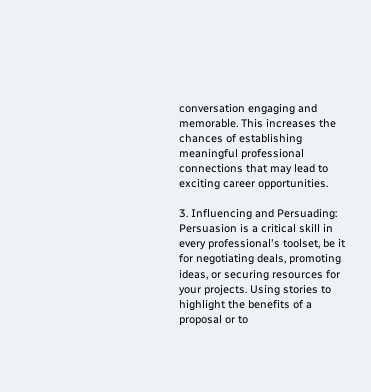conversation engaging and memorable. This increases the chances of establishing meaningful professional connections that may lead to exciting career opportunities.

3. Influencing and Persuading: Persuasion is a critical skill in every professional's toolset, be it for negotiating deals, promoting ideas, or securing resources for your projects. Using stories to highlight the benefits of a proposal or to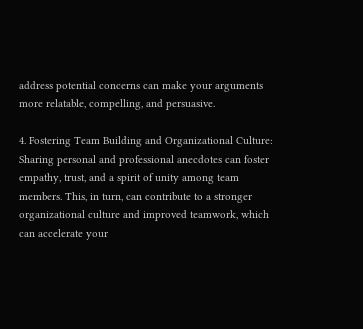address potential concerns can make your arguments more relatable, compelling, and persuasive.

4. Fostering Team Building and Organizational Culture: Sharing personal and professional anecdotes can foster empathy, trust, and a spirit of unity among team members. This, in turn, can contribute to a stronger organizational culture and improved teamwork, which can accelerate your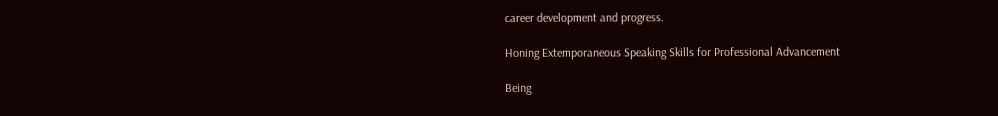career development and progress.

Honing Extemporaneous Speaking Skills for Professional Advancement

Being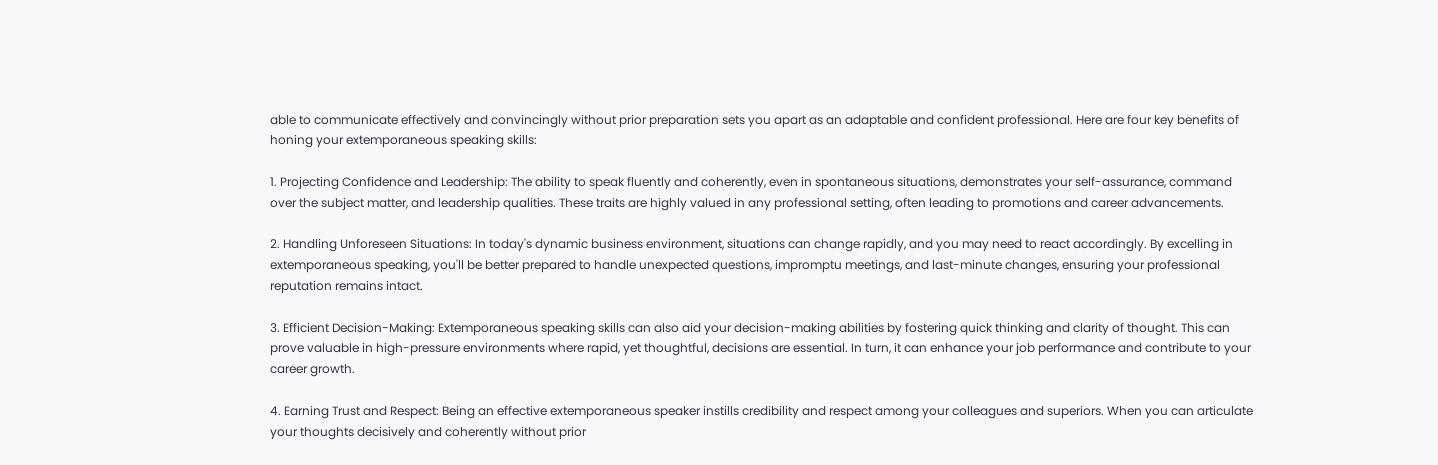able to communicate effectively and convincingly without prior preparation sets you apart as an adaptable and confident professional. Here are four key benefits of honing your extemporaneous speaking skills:

1. Projecting Confidence and Leadership: The ability to speak fluently and coherently, even in spontaneous situations, demonstrates your self-assurance, command over the subject matter, and leadership qualities. These traits are highly valued in any professional setting, often leading to promotions and career advancements.

2. Handling Unforeseen Situations: In today's dynamic business environment, situations can change rapidly, and you may need to react accordingly. By excelling in extemporaneous speaking, you'll be better prepared to handle unexpected questions, impromptu meetings, and last-minute changes, ensuring your professional reputation remains intact.

3. Efficient Decision-Making: Extemporaneous speaking skills can also aid your decision-making abilities by fostering quick thinking and clarity of thought. This can prove valuable in high-pressure environments where rapid, yet thoughtful, decisions are essential. In turn, it can enhance your job performance and contribute to your career growth.

4. Earning Trust and Respect: Being an effective extemporaneous speaker instills credibility and respect among your colleagues and superiors. When you can articulate your thoughts decisively and coherently without prior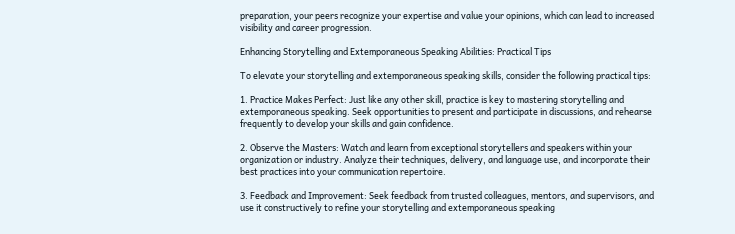preparation, your peers recognize your expertise and value your opinions, which can lead to increased visibility and career progression.

Enhancing Storytelling and Extemporaneous Speaking Abilities: Practical Tips

To elevate your storytelling and extemporaneous speaking skills, consider the following practical tips:

1. Practice Makes Perfect: Just like any other skill, practice is key to mastering storytelling and extemporaneous speaking. Seek opportunities to present and participate in discussions, and rehearse frequently to develop your skills and gain confidence.

2. Observe the Masters: Watch and learn from exceptional storytellers and speakers within your organization or industry. Analyze their techniques, delivery, and language use, and incorporate their best practices into your communication repertoire.

3. Feedback and Improvement: Seek feedback from trusted colleagues, mentors, and supervisors, and use it constructively to refine your storytelling and extemporaneous speaking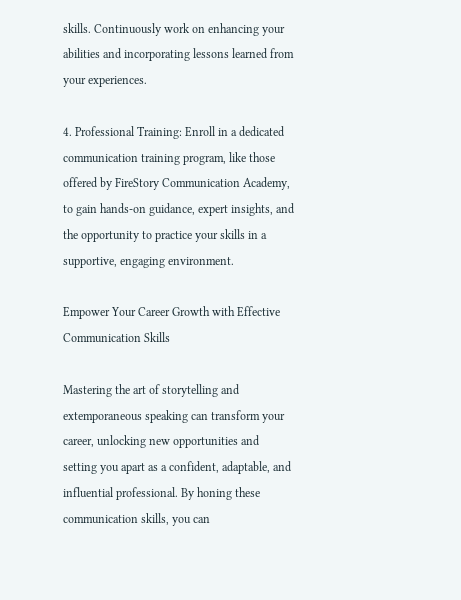skills. Continuously work on enhancing your abilities and incorporating lessons learned from your experiences.

4. Professional Training: Enroll in a dedicated communication training program, like those offered by FireStory Communication Academy, to gain hands-on guidance, expert insights, and the opportunity to practice your skills in a supportive, engaging environment.

Empower Your Career Growth with Effective Communication Skills

Mastering the art of storytelling and extemporaneous speaking can transform your career, unlocking new opportunities and setting you apart as a confident, adaptable, and influential professional. By honing these communication skills, you can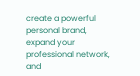create a powerful personal brand, expand your professional network, and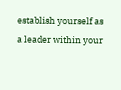establish yourself as a leader within your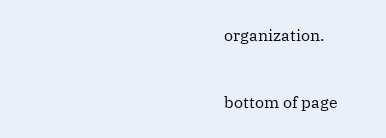organization.


bottom of page